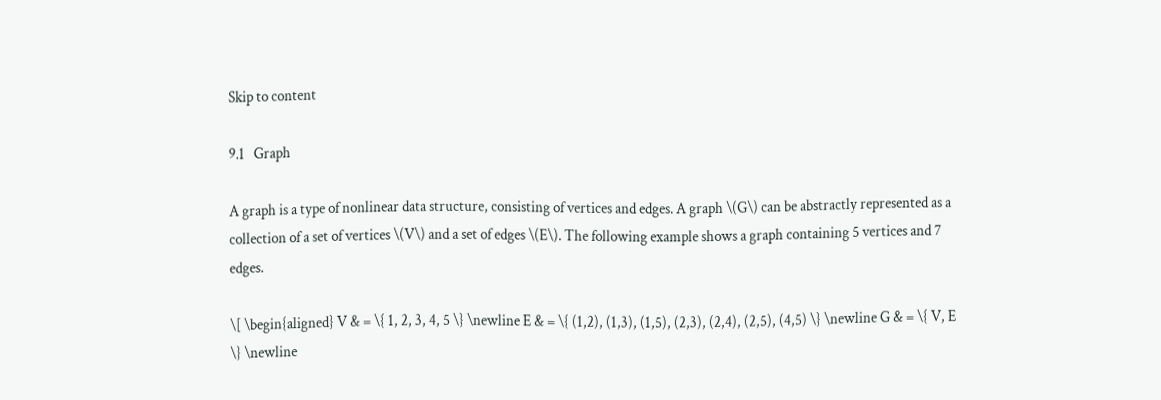Skip to content

9.1   Graph

A graph is a type of nonlinear data structure, consisting of vertices and edges. A graph \(G\) can be abstractly represented as a collection of a set of vertices \(V\) and a set of edges \(E\). The following example shows a graph containing 5 vertices and 7 edges.

\[ \begin{aligned} V & = \{ 1, 2, 3, 4, 5 \} \newline E & = \{ (1,2), (1,3), (1,5), (2,3), (2,4), (2,5), (4,5) \} \newline G & = \{ V, E \} \newline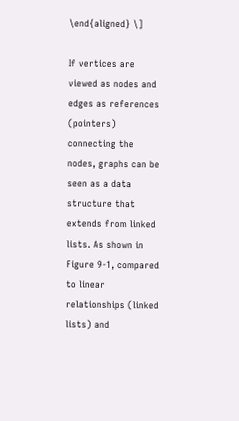\end{aligned} \]

If vertices are viewed as nodes and edges as references (pointers) connecting the nodes, graphs can be seen as a data structure that extends from linked lists. As shown in Figure 9-1, compared to linear relationships (linked lists) and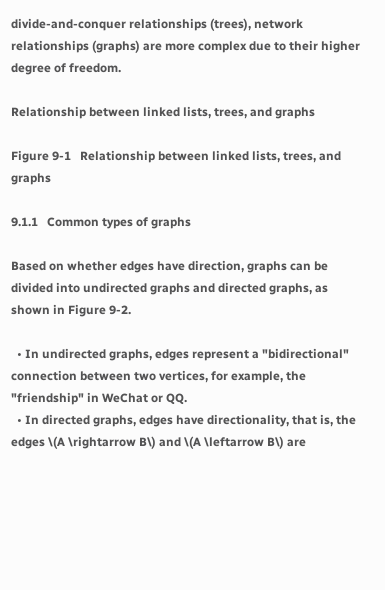divide-and-conquer relationships (trees), network relationships (graphs) are more complex due to their higher degree of freedom.

Relationship between linked lists, trees, and graphs

Figure 9-1   Relationship between linked lists, trees, and graphs

9.1.1   Common types of graphs

Based on whether edges have direction, graphs can be divided into undirected graphs and directed graphs, as shown in Figure 9-2.

  • In undirected graphs, edges represent a "bidirectional" connection between two vertices, for example, the "friendship" in WeChat or QQ.
  • In directed graphs, edges have directionality, that is, the edges \(A \rightarrow B\) and \(A \leftarrow B\) are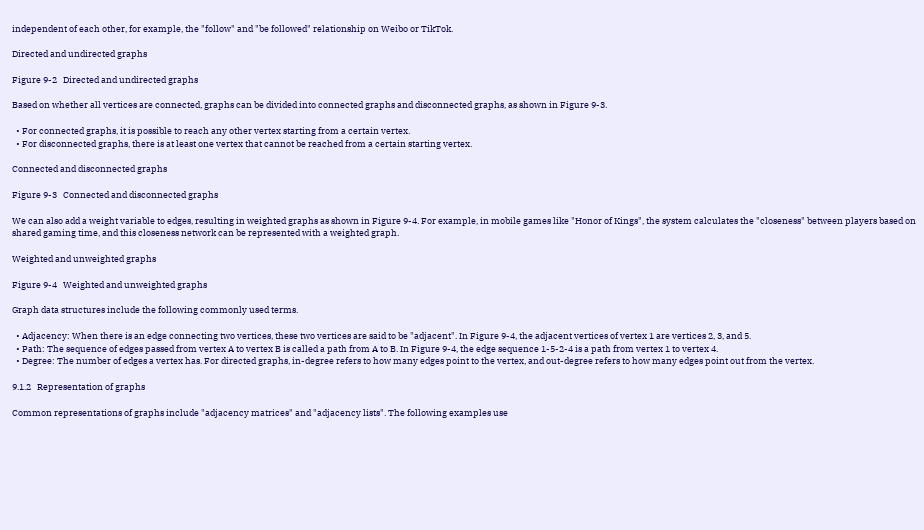independent of each other, for example, the "follow" and "be followed" relationship on Weibo or TikTok.

Directed and undirected graphs

Figure 9-2   Directed and undirected graphs

Based on whether all vertices are connected, graphs can be divided into connected graphs and disconnected graphs, as shown in Figure 9-3.

  • For connected graphs, it is possible to reach any other vertex starting from a certain vertex.
  • For disconnected graphs, there is at least one vertex that cannot be reached from a certain starting vertex.

Connected and disconnected graphs

Figure 9-3   Connected and disconnected graphs

We can also add a weight variable to edges, resulting in weighted graphs as shown in Figure 9-4. For example, in mobile games like "Honor of Kings", the system calculates the "closeness" between players based on shared gaming time, and this closeness network can be represented with a weighted graph.

Weighted and unweighted graphs

Figure 9-4   Weighted and unweighted graphs

Graph data structures include the following commonly used terms.

  • Adjacency: When there is an edge connecting two vertices, these two vertices are said to be "adjacent". In Figure 9-4, the adjacent vertices of vertex 1 are vertices 2, 3, and 5.
  • Path: The sequence of edges passed from vertex A to vertex B is called a path from A to B. In Figure 9-4, the edge sequence 1-5-2-4 is a path from vertex 1 to vertex 4.
  • Degree: The number of edges a vertex has. For directed graphs, in-degree refers to how many edges point to the vertex, and out-degree refers to how many edges point out from the vertex.

9.1.2   Representation of graphs

Common representations of graphs include "adjacency matrices" and "adjacency lists". The following examples use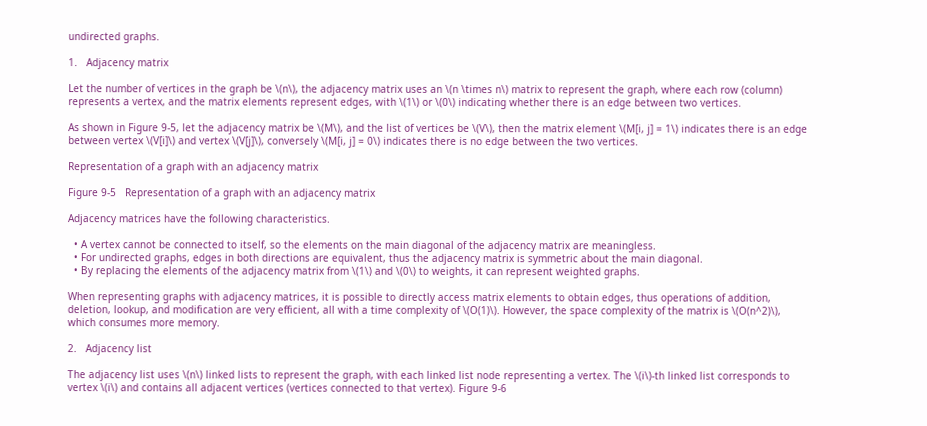undirected graphs.

1.   Adjacency matrix

Let the number of vertices in the graph be \(n\), the adjacency matrix uses an \(n \times n\) matrix to represent the graph, where each row (column) represents a vertex, and the matrix elements represent edges, with \(1\) or \(0\) indicating whether there is an edge between two vertices.

As shown in Figure 9-5, let the adjacency matrix be \(M\), and the list of vertices be \(V\), then the matrix element \(M[i, j] = 1\) indicates there is an edge between vertex \(V[i]\) and vertex \(V[j]\), conversely \(M[i, j] = 0\) indicates there is no edge between the two vertices.

Representation of a graph with an adjacency matrix

Figure 9-5   Representation of a graph with an adjacency matrix

Adjacency matrices have the following characteristics.

  • A vertex cannot be connected to itself, so the elements on the main diagonal of the adjacency matrix are meaningless.
  • For undirected graphs, edges in both directions are equivalent, thus the adjacency matrix is symmetric about the main diagonal.
  • By replacing the elements of the adjacency matrix from \(1\) and \(0\) to weights, it can represent weighted graphs.

When representing graphs with adjacency matrices, it is possible to directly access matrix elements to obtain edges, thus operations of addition, deletion, lookup, and modification are very efficient, all with a time complexity of \(O(1)\). However, the space complexity of the matrix is \(O(n^2)\), which consumes more memory.

2.   Adjacency list

The adjacency list uses \(n\) linked lists to represent the graph, with each linked list node representing a vertex. The \(i\)-th linked list corresponds to vertex \(i\) and contains all adjacent vertices (vertices connected to that vertex). Figure 9-6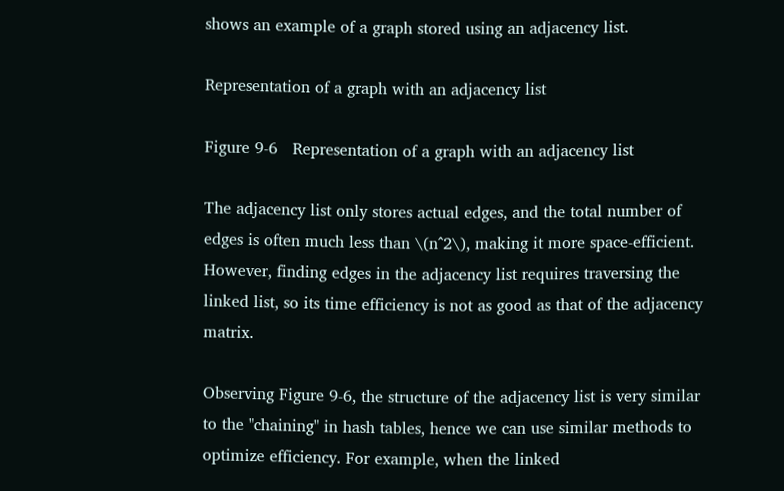shows an example of a graph stored using an adjacency list.

Representation of a graph with an adjacency list

Figure 9-6   Representation of a graph with an adjacency list

The adjacency list only stores actual edges, and the total number of edges is often much less than \(n^2\), making it more space-efficient. However, finding edges in the adjacency list requires traversing the linked list, so its time efficiency is not as good as that of the adjacency matrix.

Observing Figure 9-6, the structure of the adjacency list is very similar to the "chaining" in hash tables, hence we can use similar methods to optimize efficiency. For example, when the linked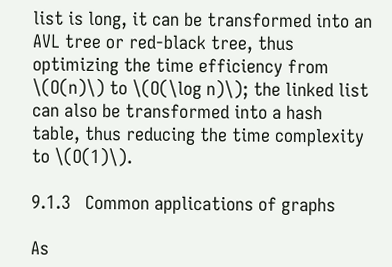list is long, it can be transformed into an AVL tree or red-black tree, thus optimizing the time efficiency from \(O(n)\) to \(O(\log n)\); the linked list can also be transformed into a hash table, thus reducing the time complexity to \(O(1)\).

9.1.3   Common applications of graphs

As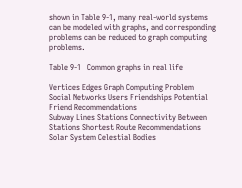shown in Table 9-1, many real-world systems can be modeled with graphs, and corresponding problems can be reduced to graph computing problems.

Table 9-1   Common graphs in real life

Vertices Edges Graph Computing Problem
Social Networks Users Friendships Potential Friend Recommendations
Subway Lines Stations Connectivity Between Stations Shortest Route Recommendations
Solar System Celestial Bodies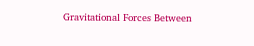Gravitational Forces Between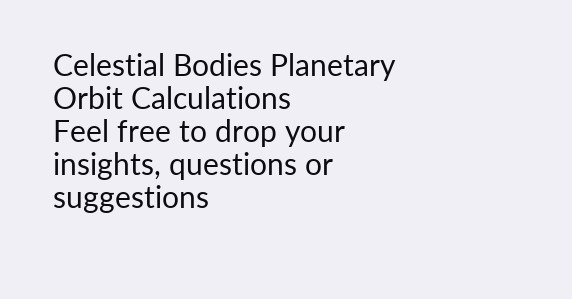Celestial Bodies Planetary Orbit Calculations
Feel free to drop your insights, questions or suggestions